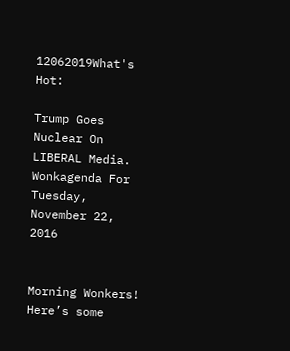12062019What's Hot:

Trump Goes Nuclear On LIBERAL Media. Wonkagenda For Tuesday, November 22, 2016


Morning Wonkers! Here’s some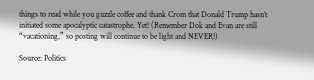things to read while you guzzle coffee and thank Crom that Donald Trump hasn’t initiated some apocalyptic catastrophe. Yet! (Remember Dok and Evan are still “vacationing,” so posting will continue to be light and NEVER!)

Source: Politics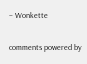– Wonkette

comments powered by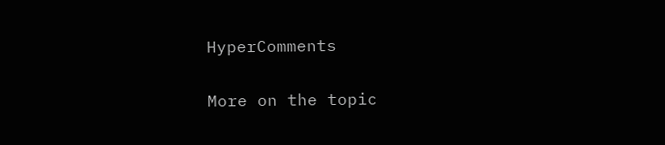HyperComments

More on the topic